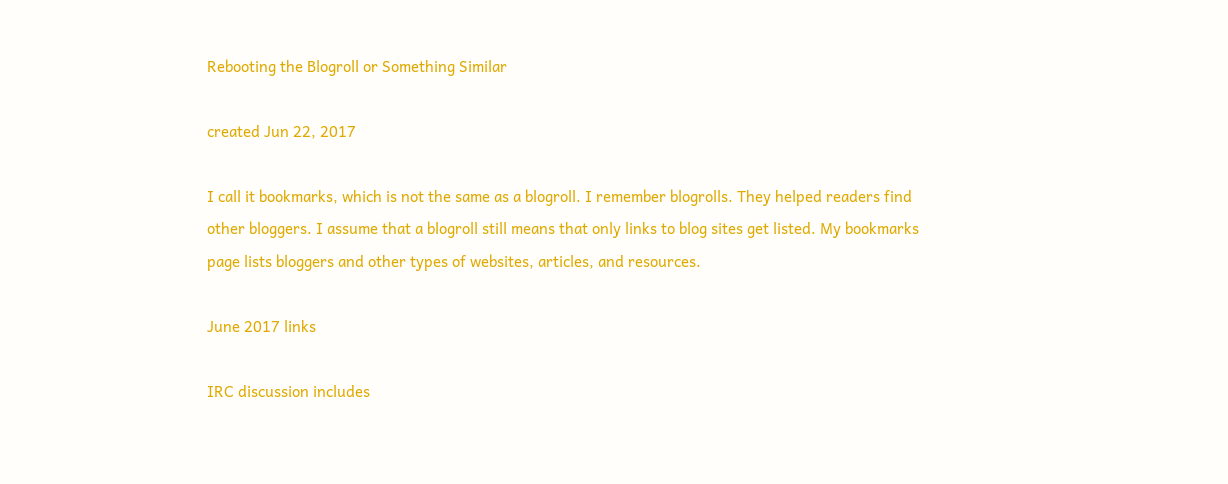Rebooting the Blogroll or Something Similar

created Jun 22, 2017

I call it bookmarks, which is not the same as a blogroll. I remember blogrolls. They helped readers find other bloggers. I assume that a blogroll still means that only links to blog sites get listed. My bookmarks page lists bloggers and other types of websites, articles, and resources.

June 2017 links

IRC discussion includes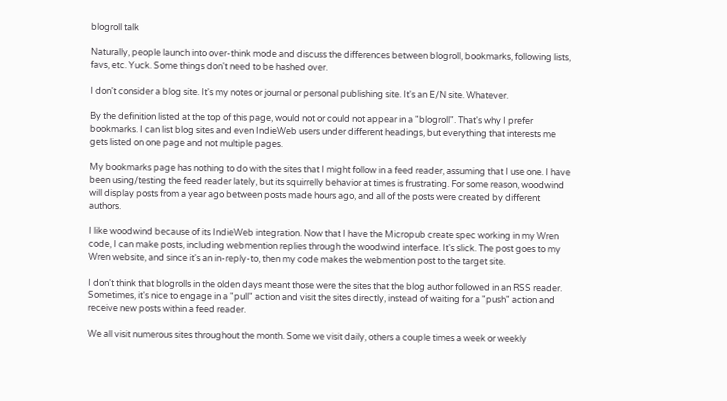blogroll talk

Naturally, people launch into over-think mode and discuss the differences between blogroll, bookmarks, following lists, favs, etc. Yuck. Some things don't need to be hashed over.

I don't consider a blog site. It's my notes or journal or personal publishing site. It's an E/N site. Whatever.

By the definition listed at the top of this page, would not or could not appear in a "blogroll". That's why I prefer bookmarks. I can list blog sites and even IndieWeb users under different headings, but everything that interests me gets listed on one page and not multiple pages.

My bookmarks page has nothing to do with the sites that I might follow in a feed reader, assuming that I use one. I have been using/testing the feed reader lately, but its squirrelly behavior at times is frustrating. For some reason, woodwind will display posts from a year ago between posts made hours ago, and all of the posts were created by different authors.

I like woodwind because of its IndieWeb integration. Now that I have the Micropub create spec working in my Wren code, I can make posts, including webmention replies through the woodwind interface. It's slick. The post goes to my Wren website, and since it's an in-reply-to, then my code makes the webmention post to the target site.

I don't think that blogrolls in the olden days meant those were the sites that the blog author followed in an RSS reader. Sometimes, it's nice to engage in a "pull" action and visit the sites directly, instead of waiting for a "push" action and receive new posts within a feed reader.

We all visit numerous sites throughout the month. Some we visit daily, others a couple times a week or weekly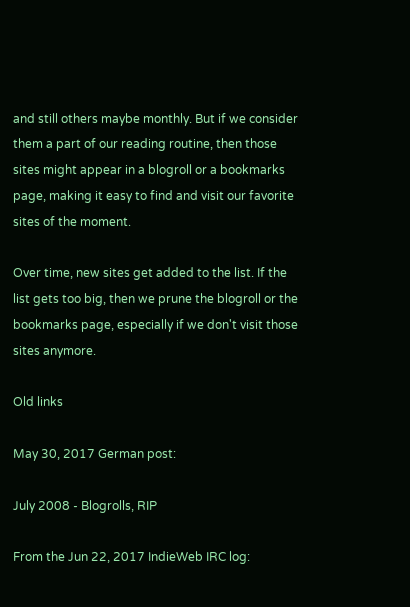and still others maybe monthly. But if we consider them a part of our reading routine, then those sites might appear in a blogroll or a bookmarks page, making it easy to find and visit our favorite sites of the moment.

Over time, new sites get added to the list. If the list gets too big, then we prune the blogroll or the bookmarks page, especially if we don't visit those sites anymore.

Old links

May 30, 2017 German post:

July 2008 - Blogrolls, RIP

From the Jun 22, 2017 IndieWeb IRC log: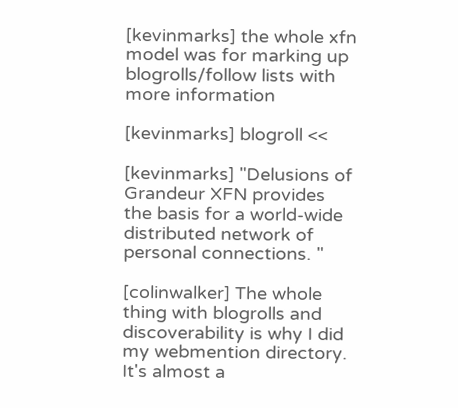[kevinmarks] the whole xfn model was for marking up blogrolls/follow lists with more information

[kevinmarks] blogroll <<

[kevinmarks] "Delusions of Grandeur XFN provides the basis for a world-wide distributed network of personal connections. "

[colinwalker] The whole thing with blogrolls and discoverability is why I did my webmention directory. It's almost a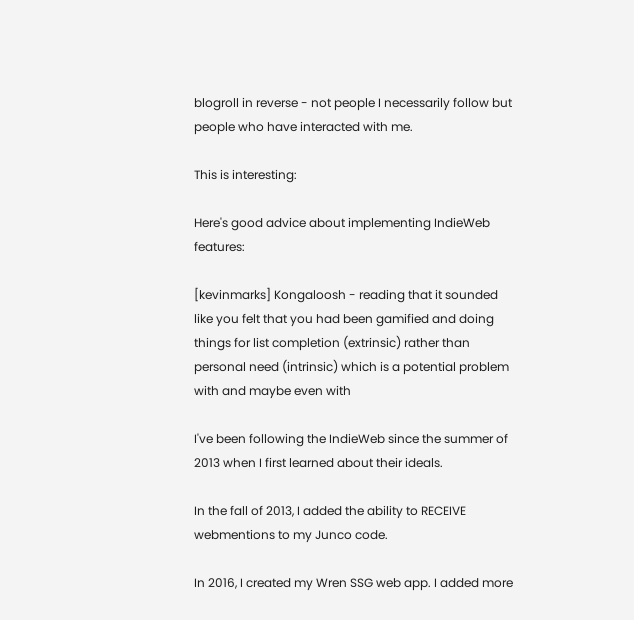blogroll in reverse - not people I necessarily follow but people who have interacted with me.

This is interesting:

Here's good advice about implementing IndieWeb features:

[kevinmarks] Kongaloosh - reading that it sounded like you felt that you had been gamified and doing things for list completion (extrinsic) rather than personal need (intrinsic) which is a potential problem with and maybe even with

I've been following the IndieWeb since the summer of 2013 when I first learned about their ideals.

In the fall of 2013, I added the ability to RECEIVE webmentions to my Junco code.

In 2016, I created my Wren SSG web app. I added more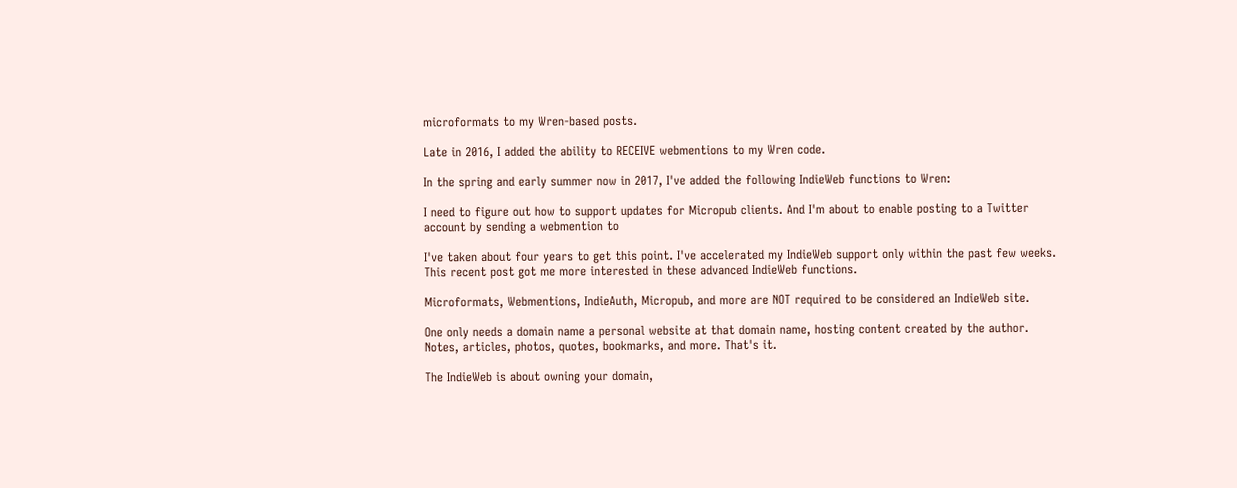microformats to my Wren-based posts.

Late in 2016, I added the ability to RECEIVE webmentions to my Wren code.

In the spring and early summer now in 2017, I've added the following IndieWeb functions to Wren:

I need to figure out how to support updates for Micropub clients. And I'm about to enable posting to a Twitter account by sending a webmention to

I've taken about four years to get this point. I've accelerated my IndieWeb support only within the past few weeks. This recent post got me more interested in these advanced IndieWeb functions.

Microformats, Webmentions, IndieAuth, Micropub, and more are NOT required to be considered an IndieWeb site.

One only needs a domain name a personal website at that domain name, hosting content created by the author. Notes, articles, photos, quotes, bookmarks, and more. That's it.

The IndieWeb is about owning your domain,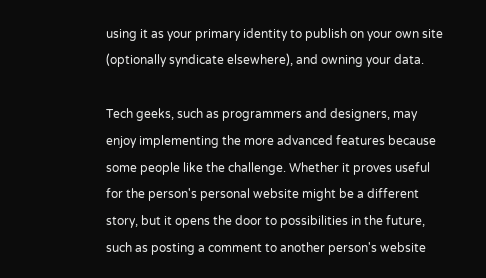using it as your primary identity to publish on your own site (optionally syndicate elsewhere), and owning your data.

Tech geeks, such as programmers and designers, may enjoy implementing the more advanced features because some people like the challenge. Whether it proves useful for the person's personal website might be a different story, but it opens the door to possibilities in the future, such as posting a comment to another person's website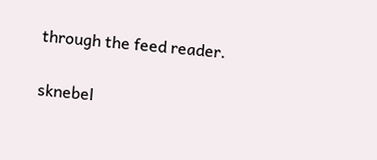through the feed reader.

sknebel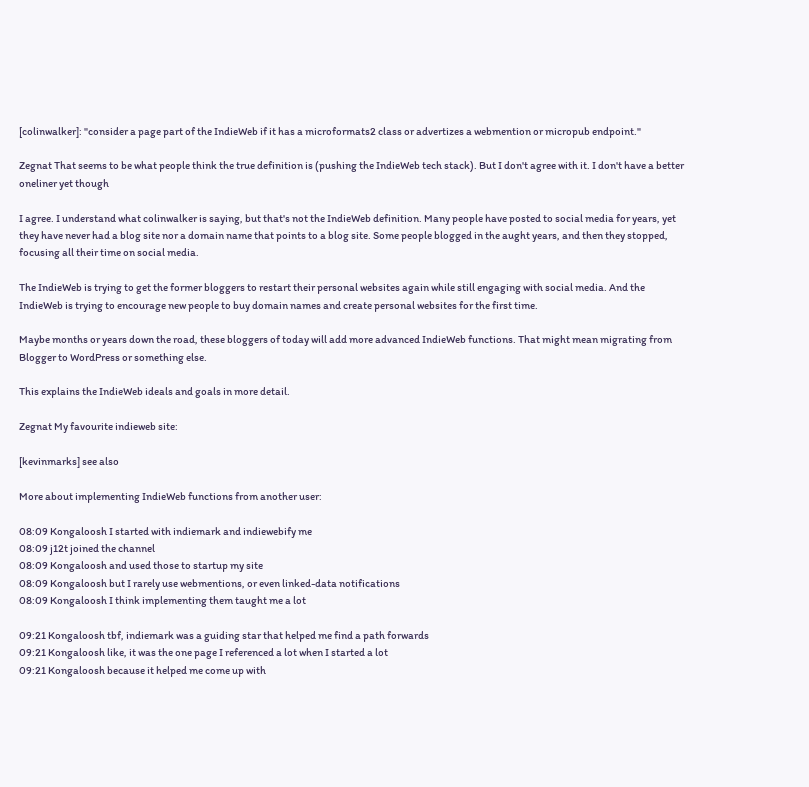[colinwalker]: "consider a page part of the IndieWeb if it has a microformats2 class or advertizes a webmention or micropub endpoint."

Zegnat That seems to be what people think the true definition is (pushing the IndieWeb tech stack). But I don't agree with it. I don't have a better oneliner yet though

I agree. I understand what colinwalker is saying, but that's not the IndieWeb definition. Many people have posted to social media for years, yet they have never had a blog site nor a domain name that points to a blog site. Some people blogged in the aught years, and then they stopped, focusing all their time on social media.

The IndieWeb is trying to get the former bloggers to restart their personal websites again while still engaging with social media. And the IndieWeb is trying to encourage new people to buy domain names and create personal websites for the first time.

Maybe months or years down the road, these bloggers of today will add more advanced IndieWeb functions. That might mean migrating from Blogger to WordPress or something else.

This explains the IndieWeb ideals and goals in more detail.

Zegnat My favourite indieweb site:

[kevinmarks] see also

More about implementing IndieWeb functions from another user:

08:09 Kongaloosh I started with indiemark and indiewebify me
08:09 j12t joined the channel
08:09 Kongaloosh and used those to startup my site
08:09 Kongaloosh but I rarely use webmentions, or even linked-data notifications
08:09 Kongaloosh I think implementing them taught me a lot

09:21 Kongaloosh tbf, indiemark was a guiding star that helped me find a path forwards
09:21 Kongaloosh like, it was the one page I referenced a lot when I started a lot
09:21 Kongaloosh because it helped me come up with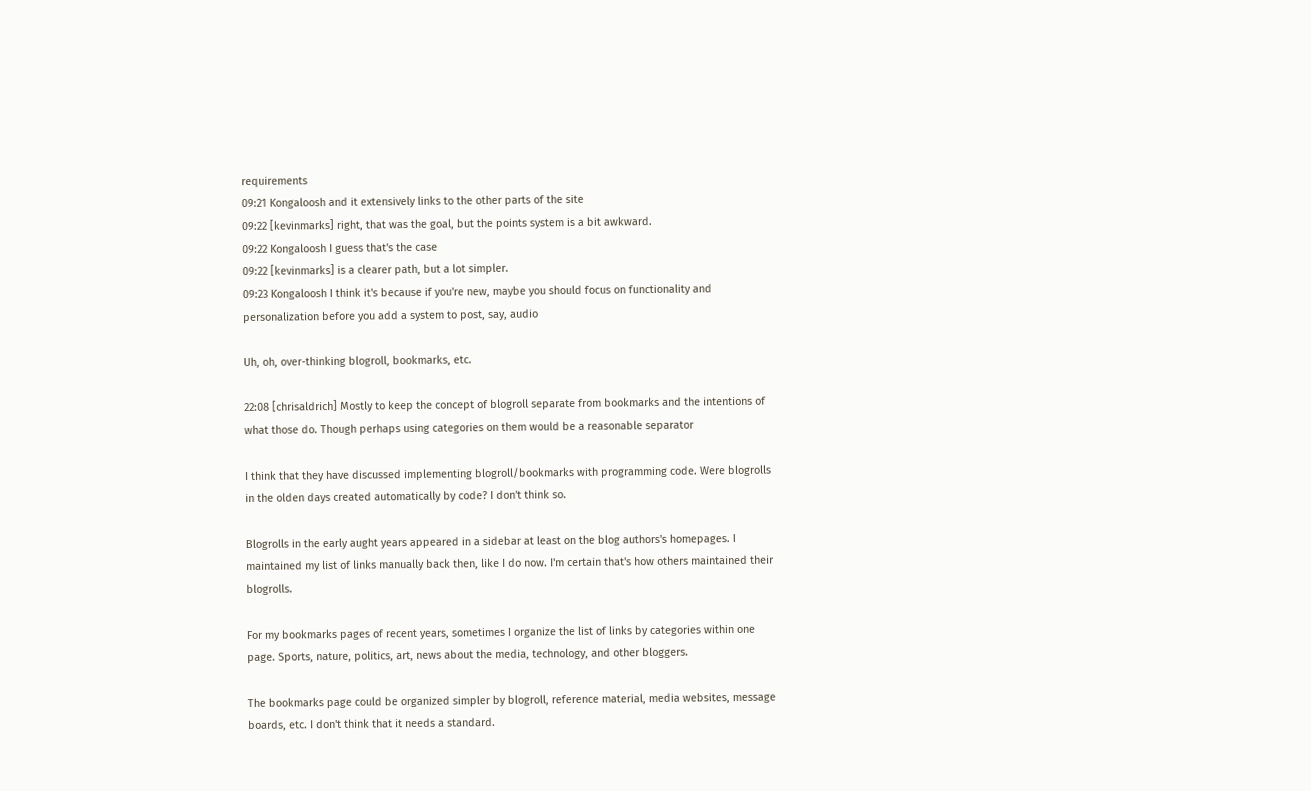requirements
09:21 Kongaloosh and it extensively links to the other parts of the site
09:22 [kevinmarks] right, that was the goal, but the points system is a bit awkward.
09:22 Kongaloosh I guess that's the case
09:22 [kevinmarks] is a clearer path, but a lot simpler.
09:23 Kongaloosh I think it's because if you're new, maybe you should focus on functionality and personalization before you add a system to post, say, audio

Uh, oh, over-thinking blogroll, bookmarks, etc.

22:08 [chrisaldrich] Mostly to keep the concept of blogroll separate from bookmarks and the intentions of what those do. Though perhaps using categories on them would be a reasonable separator

I think that they have discussed implementing blogroll/bookmarks with programming code. Were blogrolls in the olden days created automatically by code? I don't think so.

Blogrolls in the early aught years appeared in a sidebar at least on the blog authors's homepages. I maintained my list of links manually back then, like I do now. I'm certain that's how others maintained their blogrolls.

For my bookmarks pages of recent years, sometimes I organize the list of links by categories within one page. Sports, nature, politics, art, news about the media, technology, and other bloggers.

The bookmarks page could be organized simpler by blogroll, reference material, media websites, message boards, etc. I don't think that it needs a standard.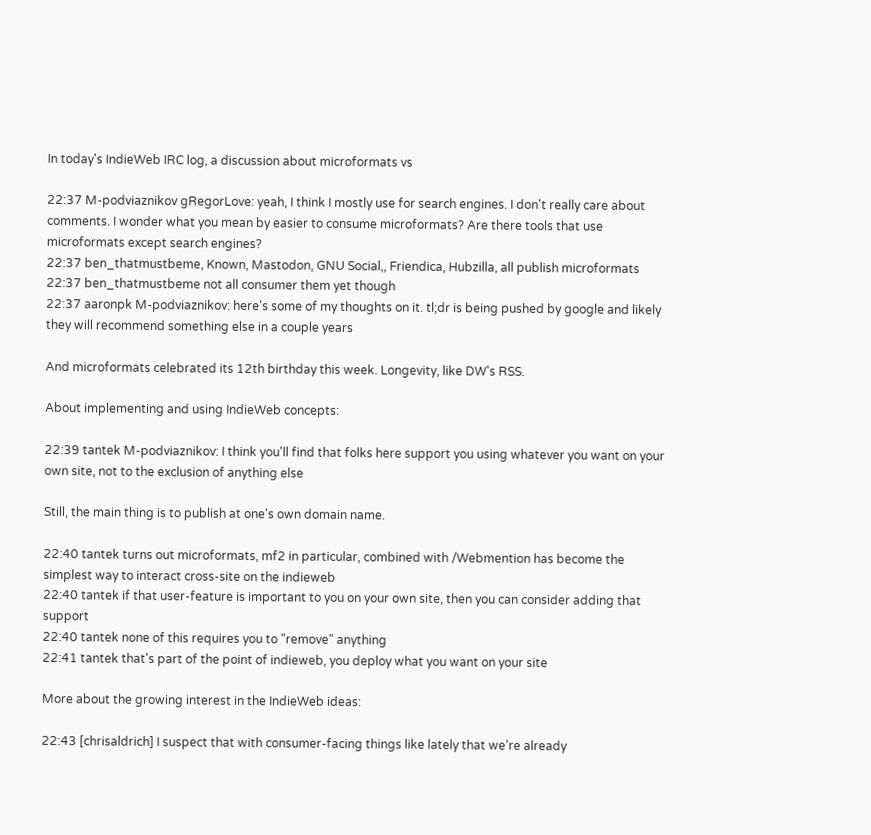In today's IndieWeb IRC log, a discussion about microformats vs

22:37 M-podviaznikov gRegorLove: yeah, I think I mostly use for search engines. I don't really care about comments. I wonder what you mean by easier to consume microformats? Are there tools that use microformats except search engines?
22:37 ben_thatmustbeme, Known, Mastodon, GNU Social,, Friendica, Hubzilla, all publish microformats
22:37 ben_thatmustbeme not all consumer them yet though
22:37 aaronpk M-podviaznikov: here's some of my thoughts on it. tl;dr is being pushed by google and likely they will recommend something else in a couple years

And microformats celebrated its 12th birthday this week. Longevity, like DW's RSS.

About implementing and using IndieWeb concepts:

22:39 tantek M-podviaznikov: I think you'll find that folks here support you using whatever you want on your own site, not to the exclusion of anything else

Still, the main thing is to publish at one's own domain name.

22:40 tantek turns out microformats, mf2 in particular, combined with /Webmention has become the simplest way to interact cross-site on the indieweb
22:40 tantek if that user-feature is important to you on your own site, then you can consider adding that support
22:40 tantek none of this requires you to "remove" anything
22:41 tantek that's part of the point of indieweb, you deploy what you want on your site

More about the growing interest in the IndieWeb ideas:

22:43 [chrisaldrich] I suspect that with consumer-facing things like lately that we're already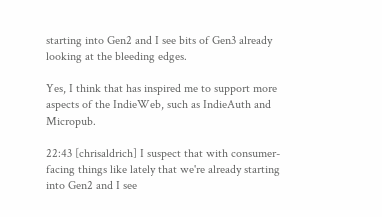starting into Gen2 and I see bits of Gen3 already looking at the bleeding edges.

Yes, I think that has inspired me to support more aspects of the IndieWeb, such as IndieAuth and Micropub.

22:43 [chrisaldrich] I suspect that with consumer-facing things like lately that we're already starting into Gen2 and I see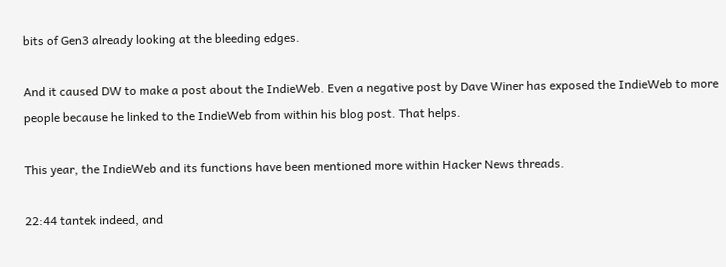bits of Gen3 already looking at the bleeding edges.

And it caused DW to make a post about the IndieWeb. Even a negative post by Dave Winer has exposed the IndieWeb to more people because he linked to the IndieWeb from within his blog post. That helps.

This year, the IndieWeb and its functions have been mentioned more within Hacker News threads.

22:44 tantek indeed, and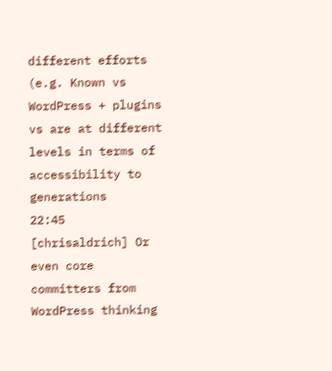different efforts (e.g. Known vs WordPress + plugins vs are at different levels in terms of accessibility to generations
22:45 [chrisaldrich] Or even core committers from WordPress thinking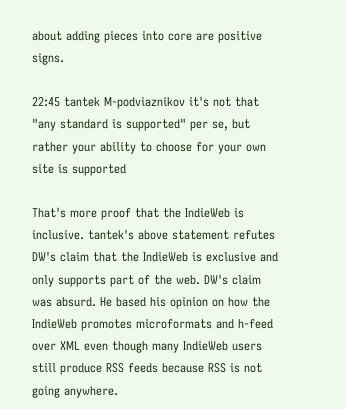about adding pieces into core are positive signs.

22:45 tantek M-podviaznikov it's not that "any standard is supported" per se, but rather your ability to choose for your own site is supported

That's more proof that the IndieWeb is inclusive. tantek's above statement refutes DW's claim that the IndieWeb is exclusive and only supports part of the web. DW's claim was absurd. He based his opinion on how the IndieWeb promotes microformats and h-feed over XML even though many IndieWeb users still produce RSS feeds because RSS is not going anywhere.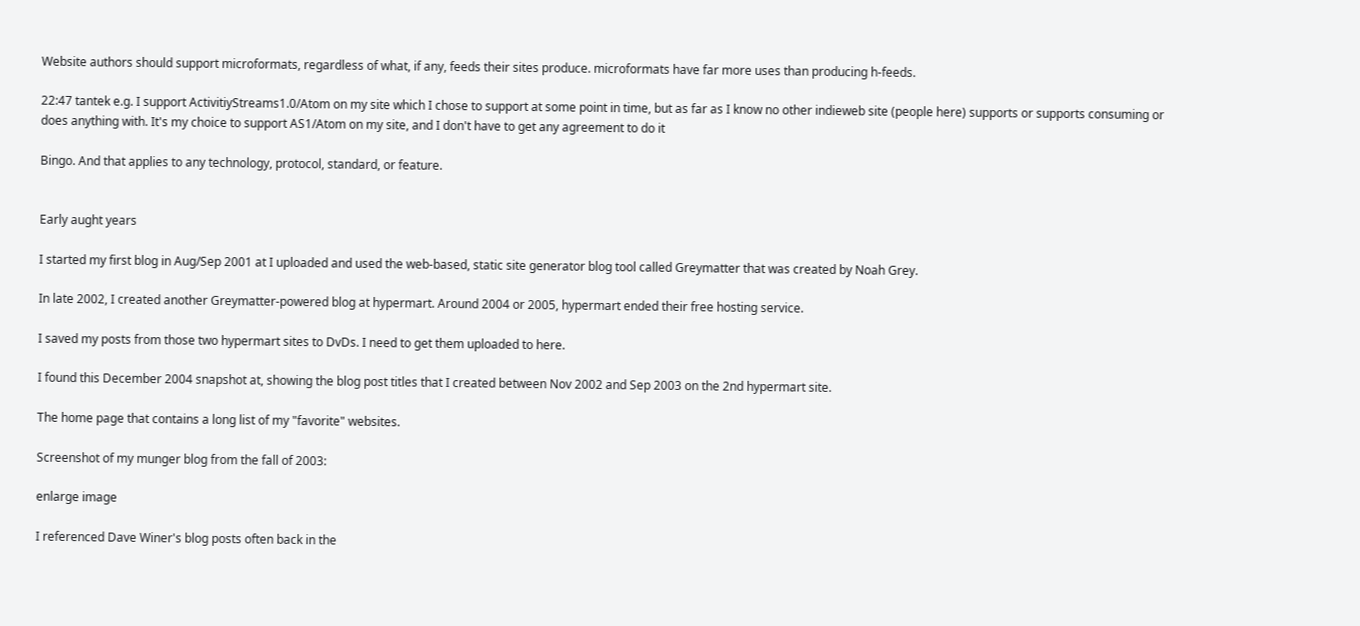Website authors should support microformats, regardless of what, if any, feeds their sites produce. microformats have far more uses than producing h-feeds.

22:47 tantek e.g. I support ActivitiyStreams1.0/Atom on my site which I chose to support at some point in time, but as far as I know no other indieweb site (people here) supports or supports consuming or does anything with. It's my choice to support AS1/Atom on my site, and I don't have to get any agreement to do it

Bingo. And that applies to any technology, protocol, standard, or feature.


Early aught years

I started my first blog in Aug/Sep 2001 at I uploaded and used the web-based, static site generator blog tool called Greymatter that was created by Noah Grey.

In late 2002, I created another Greymatter-powered blog at hypermart. Around 2004 or 2005, hypermart ended their free hosting service.

I saved my posts from those two hypermart sites to DvDs. I need to get them uploaded to here.

I found this December 2004 snapshot at, showing the blog post titles that I created between Nov 2002 and Sep 2003 on the 2nd hypermart site.

The home page that contains a long list of my "favorite" websites.

Screenshot of my munger blog from the fall of 2003:

enlarge image

I referenced Dave Winer's blog posts often back in the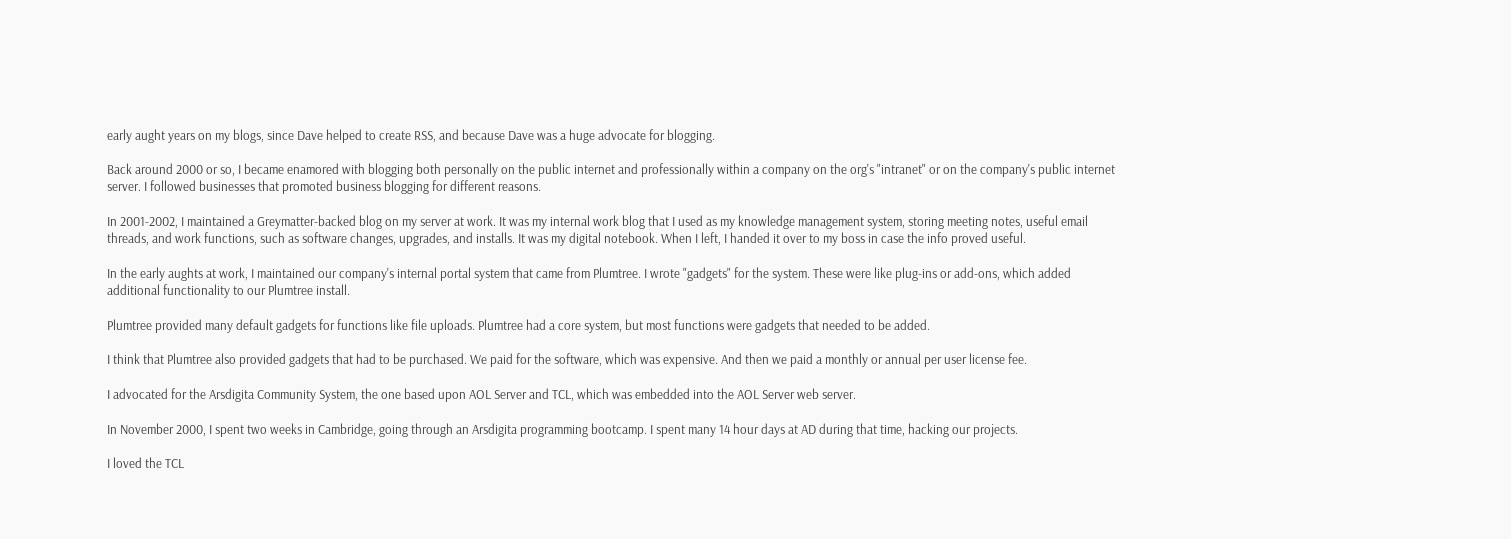early aught years on my blogs, since Dave helped to create RSS, and because Dave was a huge advocate for blogging.

Back around 2000 or so, I became enamored with blogging both personally on the public internet and professionally within a company on the org's "intranet" or on the company's public internet server. I followed businesses that promoted business blogging for different reasons.

In 2001-2002, I maintained a Greymatter-backed blog on my server at work. It was my internal work blog that I used as my knowledge management system, storing meeting notes, useful email threads, and work functions, such as software changes, upgrades, and installs. It was my digital notebook. When I left, I handed it over to my boss in case the info proved useful.

In the early aughts at work, I maintained our company's internal portal system that came from Plumtree. I wrote "gadgets" for the system. These were like plug-ins or add-ons, which added additional functionality to our Plumtree install.

Plumtree provided many default gadgets for functions like file uploads. Plumtree had a core system, but most functions were gadgets that needed to be added.

I think that Plumtree also provided gadgets that had to be purchased. We paid for the software, which was expensive. And then we paid a monthly or annual per user license fee.

I advocated for the Arsdigita Community System, the one based upon AOL Server and TCL, which was embedded into the AOL Server web server.

In November 2000, I spent two weeks in Cambridge, going through an Arsdigita programming bootcamp. I spent many 14 hour days at AD during that time, hacking our projects.

I loved the TCL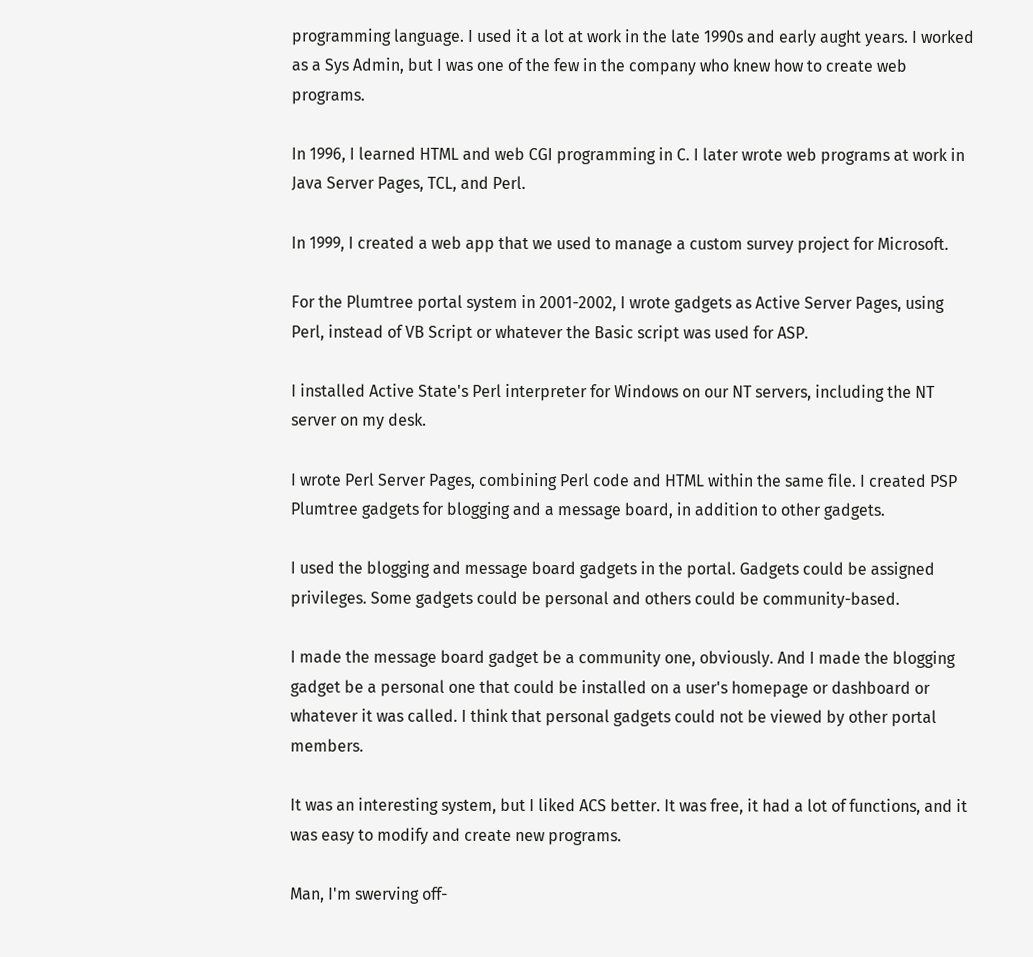programming language. I used it a lot at work in the late 1990s and early aught years. I worked as a Sys Admin, but I was one of the few in the company who knew how to create web programs.

In 1996, I learned HTML and web CGI programming in C. I later wrote web programs at work in Java Server Pages, TCL, and Perl.

In 1999, I created a web app that we used to manage a custom survey project for Microsoft.

For the Plumtree portal system in 2001-2002, I wrote gadgets as Active Server Pages, using Perl, instead of VB Script or whatever the Basic script was used for ASP.

I installed Active State's Perl interpreter for Windows on our NT servers, including the NT server on my desk.

I wrote Perl Server Pages, combining Perl code and HTML within the same file. I created PSP Plumtree gadgets for blogging and a message board, in addition to other gadgets.

I used the blogging and message board gadgets in the portal. Gadgets could be assigned privileges. Some gadgets could be personal and others could be community-based.

I made the message board gadget be a community one, obviously. And I made the blogging gadget be a personal one that could be installed on a user's homepage or dashboard or whatever it was called. I think that personal gadgets could not be viewed by other portal members.

It was an interesting system, but I liked ACS better. It was free, it had a lot of functions, and it was easy to modify and create new programs.

Man, I'm swerving off-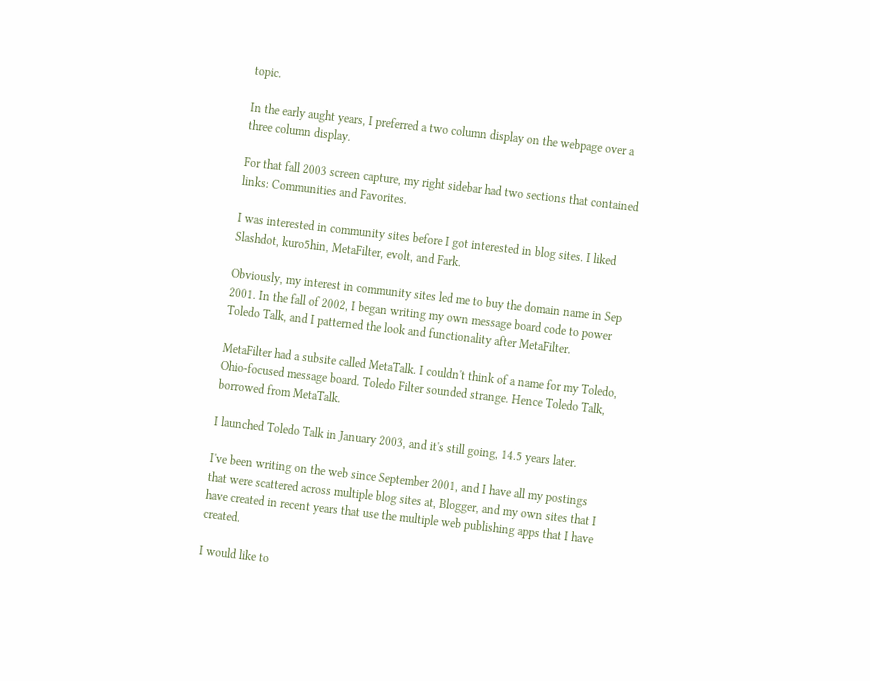topic.

In the early aught years, I preferred a two column display on the webpage over a three column display.

For that fall 2003 screen capture, my right sidebar had two sections that contained links: Communities and Favorites.

I was interested in community sites before I got interested in blog sites. I liked Slashdot, kuro5hin, MetaFilter, evolt, and Fark.

Obviously, my interest in community sites led me to buy the domain name in Sep 2001. In the fall of 2002, I began writing my own message board code to power Toledo Talk, and I patterned the look and functionality after MetaFilter.

MetaFilter had a subsite called MetaTalk. I couldn't think of a name for my Toledo, Ohio-focused message board. Toledo Filter sounded strange. Hence Toledo Talk, borrowed from MetaTalk.

I launched Toledo Talk in January 2003, and it's still going, 14.5 years later.

I've been writing on the web since September 2001, and I have all my postings that were scattered across multiple blog sites at, Blogger, and my own sites that I have created in recent years that use the multiple web publishing apps that I have created.

I would like to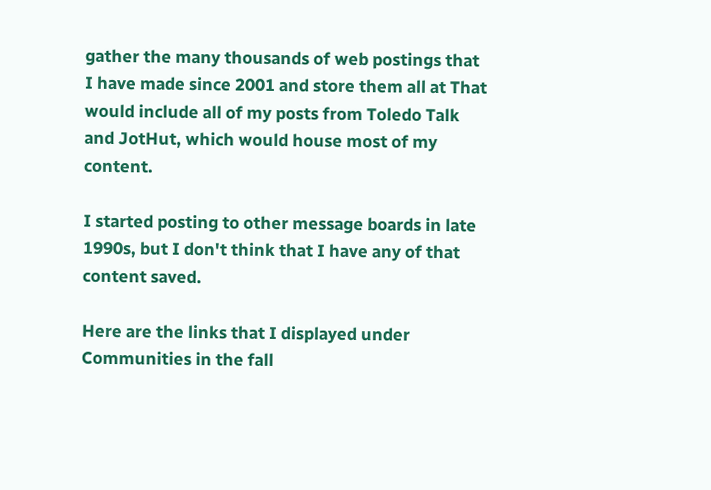gather the many thousands of web postings that I have made since 2001 and store them all at That would include all of my posts from Toledo Talk and JotHut, which would house most of my content.

I started posting to other message boards in late 1990s, but I don't think that I have any of that content saved.

Here are the links that I displayed under Communities in the fall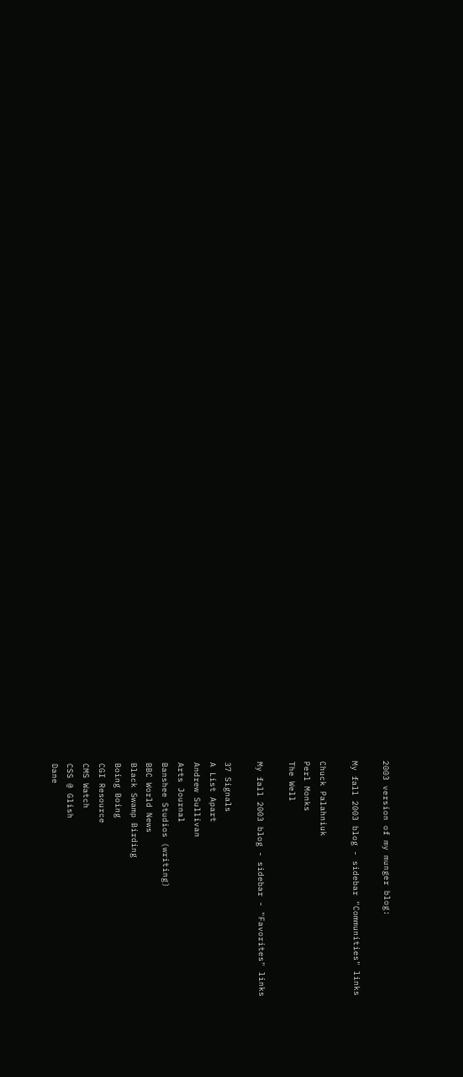2003 version of my munger blog:

My fall 2003 blog - sidebar "Communities" links

Chuck Palahniuk
Perl Monks
The Well

My fall 2003 blog - sidebar - "Favorites" links

37 Signals
A List Apart
Andrew Sullivan
Arts Journal
Banshee Studios (writing)
BBC World News
Black Swamp Birding
Boing Boing
CGI Resource
CMS Watch
CSS @ Glish
Dane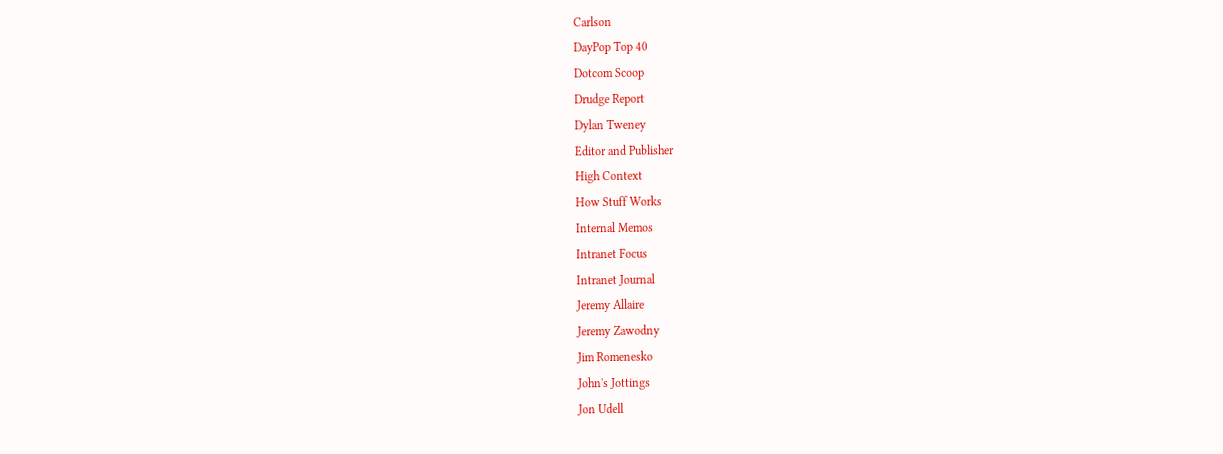Carlson
DayPop Top 40
Dotcom Scoop
Drudge Report
Dylan Tweney
Editor and Publisher
High Context
How Stuff Works
Internal Memos
Intranet Focus
Intranet Journal
Jeremy Allaire
Jeremy Zawodny
Jim Romenesko
John's Jottings
Jon Udell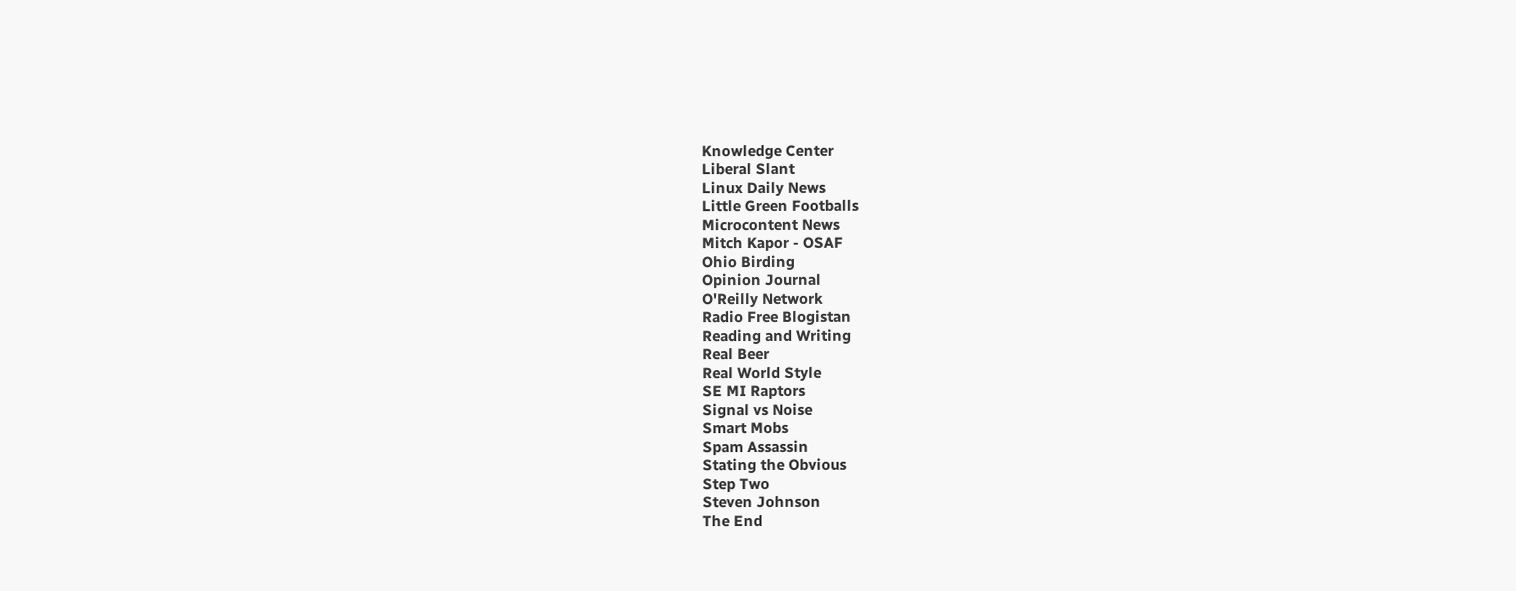Knowledge Center
Liberal Slant
Linux Daily News
Little Green Footballs
Microcontent News
Mitch Kapor - OSAF
Ohio Birding
Opinion Journal
O'Reilly Network
Radio Free Blogistan
Reading and Writing
Real Beer
Real World Style
SE MI Raptors
Signal vs Noise
Smart Mobs
Spam Assassin
Stating the Obvious
Step Two
Steven Johnson
The End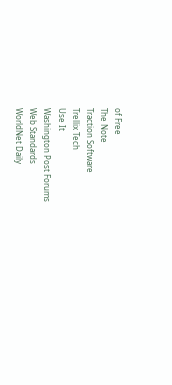of Free
The Note
Traction Software
Trellix Tech
Use It
Washington Post Forums
Web Standards
WorldNet Daily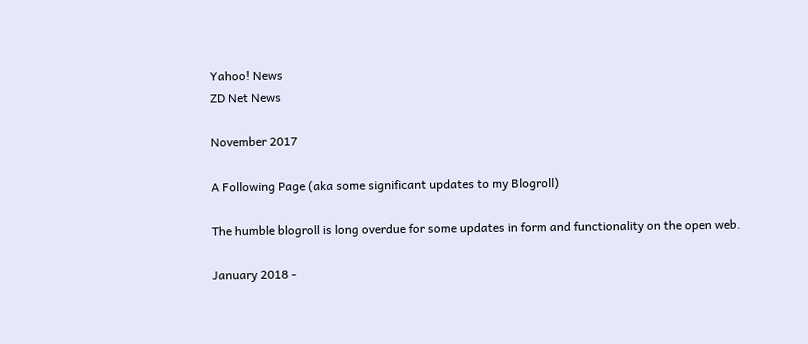Yahoo! News
ZD Net News

November 2017

A Following Page (aka some significant updates to my Blogroll)

The humble blogroll is long overdue for some updates in form and functionality on the open web.

January 2018 -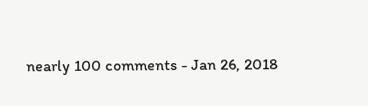nearly 100 comments - Jan 26, 2018